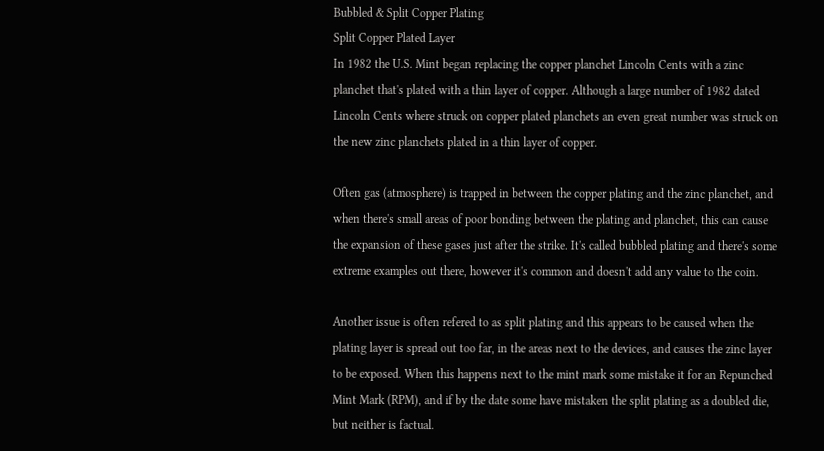Bubbled & Split Copper Plating
Split Copper Plated Layer
In 1982 the U.S. Mint began replacing the copper planchet Lincoln Cents with a zinc planchet that's plated with a thin layer of copper. Although a large number of 1982 dated Lincoln Cents where struck on copper plated planchets an even great number was struck on the new zinc planchets plated in a thin layer of copper.

Often gas (atmosphere) is trapped in between the copper plating and the zinc planchet, and when there's small areas of poor bonding between the plating and planchet, this can cause the expansion of these gases just after the strike. It's called bubbled plating and there's some extreme examples out there, however it's common and doesn't add any value to the coin.

Another issue is often refered to as split plating and this appears to be caused when the plating layer is spread out too far, in the areas next to the devices, and causes the zinc layer to be exposed. When this happens next to the mint mark some mistake it for an Repunched Mint Mark (RPM), and if by the date some have mistaken the split plating as a doubled die, but neither is factual.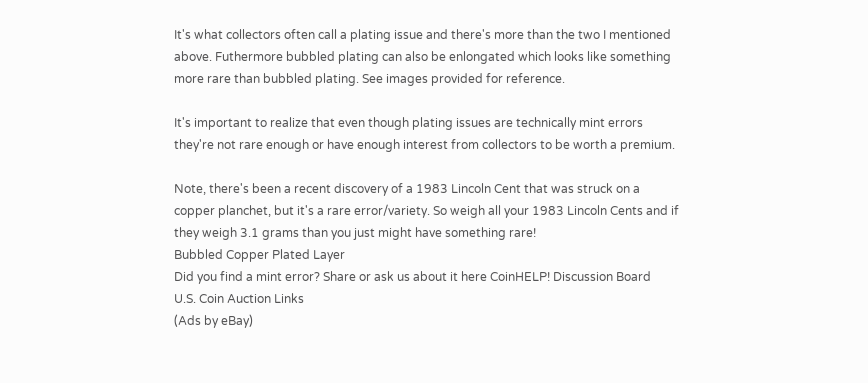It's what collectors often call a plating issue and there's more than the two I mentioned above. Futhermore bubbled plating can also be enlongated which looks like something more rare than bubbled plating. See images provided for reference.

It's important to realize that even though plating issues are technically mint errors they're not rare enough or have enough interest from collectors to be worth a premium.

Note, there's been a recent discovery of a 1983 Lincoln Cent that was struck on a copper planchet, but it's a rare error/variety. So weigh all your 1983 Lincoln Cents and if they weigh 3.1 grams than you just might have something rare!
Bubbled Copper Plated Layer
Did you find a mint error? Share or ask us about it here CoinHELP! Discussion Board
U.S. Coin Auction Links
(Ads by eBay)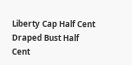Liberty Cap Half Cent
Draped Bust Half Cent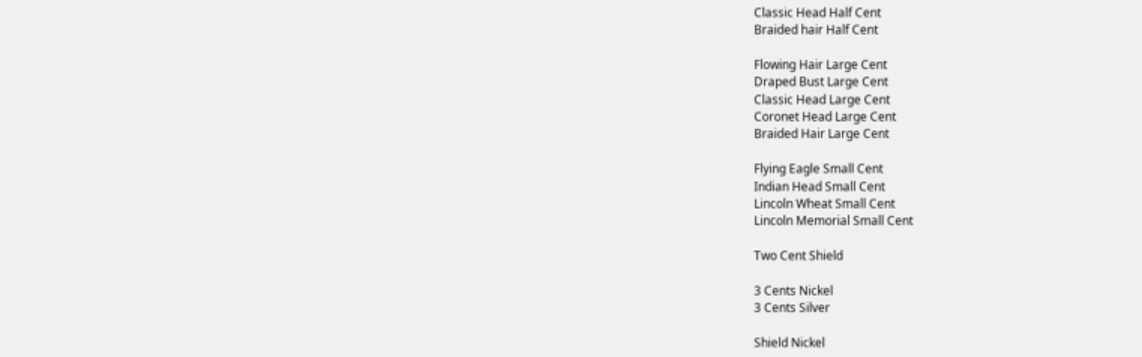Classic Head Half Cent
Braided hair Half Cent

Flowing Hair Large Cent
Draped Bust Large Cent
Classic Head Large Cent
Coronet Head Large Cent
Braided Hair Large Cent

Flying Eagle Small Cent
Indian Head Small Cent
Lincoln Wheat Small Cent
Lincoln Memorial Small Cent

Two Cent Shield

3 Cents Nickel
3 Cents Silver

Shield Nickel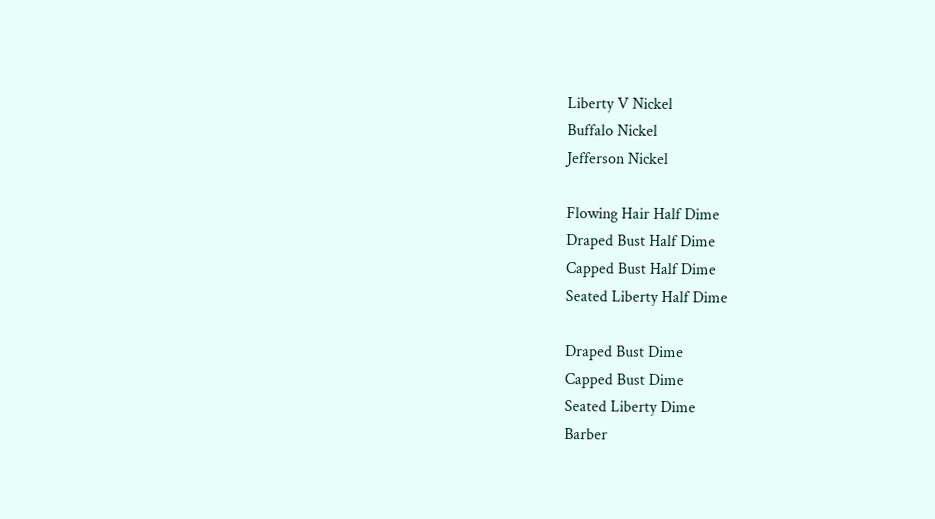Liberty V Nickel
Buffalo Nickel
Jefferson Nickel

Flowing Hair Half Dime
Draped Bust Half Dime
Capped Bust Half Dime
Seated Liberty Half Dime

Draped Bust Dime
Capped Bust Dime
Seated Liberty Dime
Barber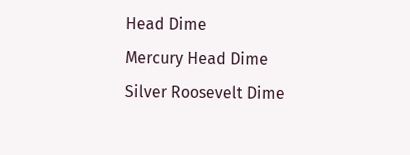Head Dime
Mercury Head Dime
Silver Roosevelt Dime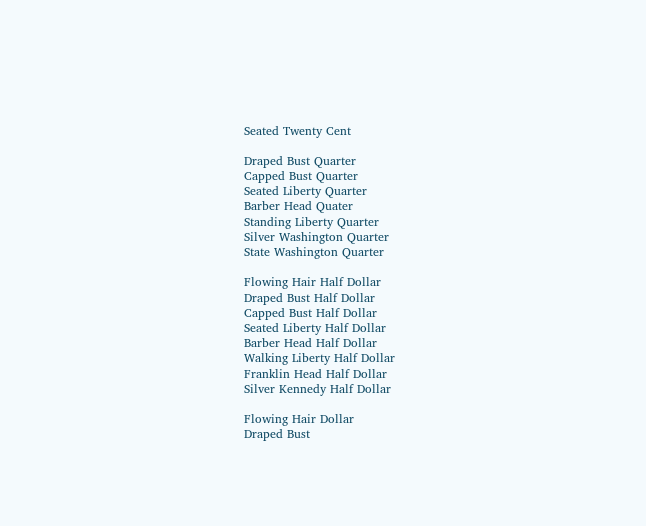Seated Twenty Cent

Draped Bust Quarter
Capped Bust Quarter
Seated Liberty Quarter
Barber Head Quater
Standing Liberty Quarter
Silver Washington Quarter
State Washington Quarter

Flowing Hair Half Dollar
Draped Bust Half Dollar
Capped Bust Half Dollar
Seated Liberty Half Dollar
Barber Head Half Dollar
Walking Liberty Half Dollar
Franklin Head Half Dollar
Silver Kennedy Half Dollar

Flowing Hair Dollar
Draped Bust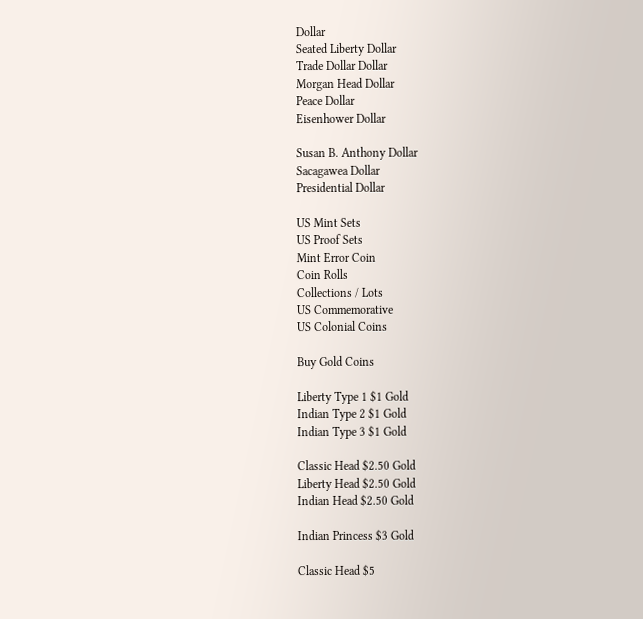Dollar
Seated Liberty Dollar
Trade Dollar Dollar
Morgan Head Dollar
Peace Dollar
Eisenhower Dollar

Susan B. Anthony Dollar
Sacagawea Dollar
Presidential Dollar

US Mint Sets
US Proof Sets
Mint Error Coin
Coin Rolls
Collections / Lots
US Commemorative
US Colonial Coins

Buy Gold Coins

Liberty Type 1 $1 Gold
Indian Type 2 $1 Gold
Indian Type 3 $1 Gold

Classic Head $2.50 Gold
Liberty Head $2.50 Gold
Indian Head $2.50 Gold

Indian Princess $3 Gold

Classic Head $5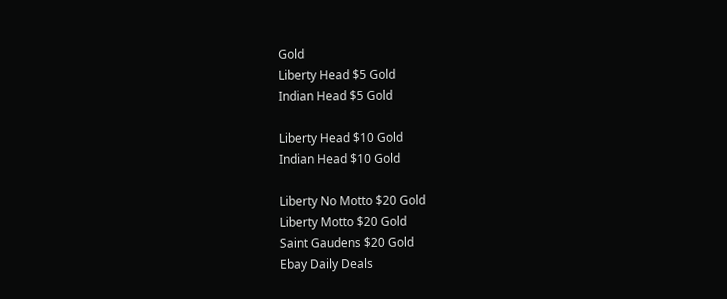Gold
Liberty Head $5 Gold
Indian Head $5 Gold

Liberty Head $10 Gold
Indian Head $10 Gold

Liberty No Motto $20 Gold
Liberty Motto $20 Gold
Saint Gaudens $20 Gold
Ebay Daily Deals